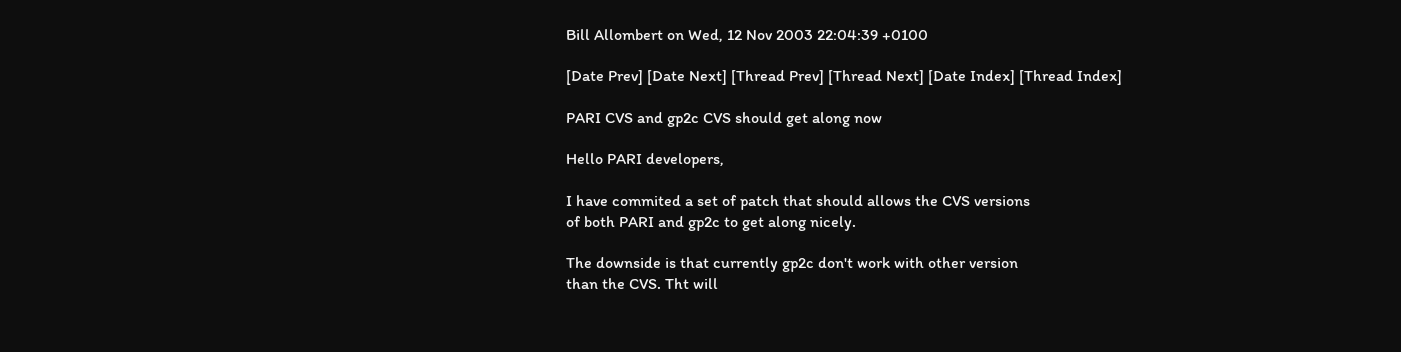Bill Allombert on Wed, 12 Nov 2003 22:04:39 +0100

[Date Prev] [Date Next] [Thread Prev] [Thread Next] [Date Index] [Thread Index]

PARI CVS and gp2c CVS should get along now

Hello PARI developers,

I have commited a set of patch that should allows the CVS versions
of both PARI and gp2c to get along nicely.

The downside is that currently gp2c don't work with other version
than the CVS. Tht will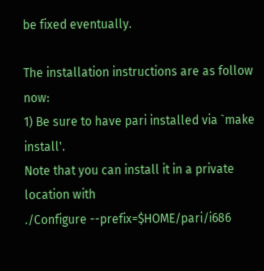be fixed eventually.

The installation instructions are as follow now:
1) Be sure to have pari installed via `make install'.
Note that you can install it in a private location with
./Configure --prefix=$HOME/pari/i686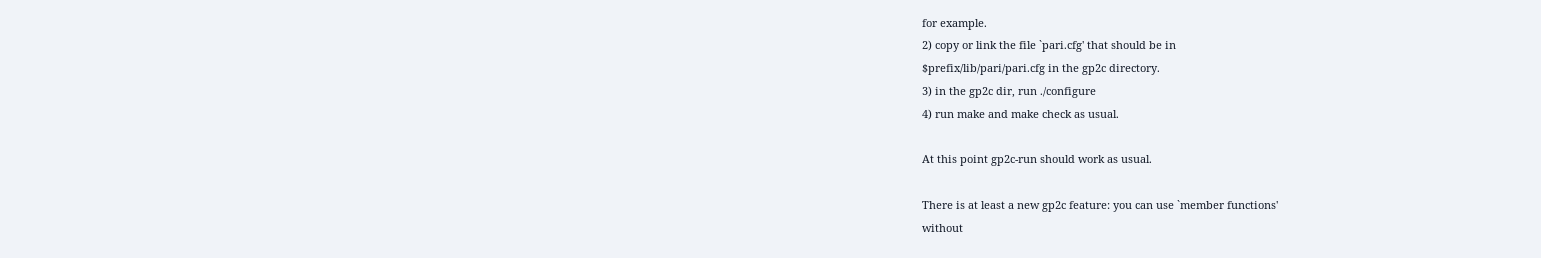for example.
2) copy or link the file `pari.cfg' that should be in
$prefix/lib/pari/pari.cfg in the gp2c directory.
3) in the gp2c dir, run ./configure
4) run make and make check as usual.

At this point gp2c-run should work as usual.

There is at least a new gp2c feature: you can use `member functions'
without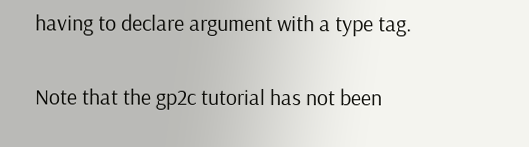having to declare argument with a type tag.

Note that the gp2c tutorial has not been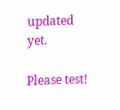updated yet.

Please test!